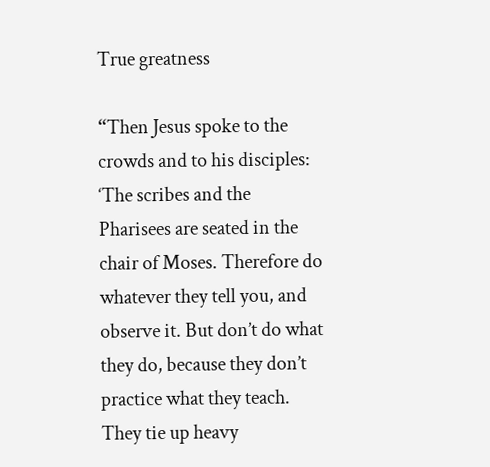True greatness

“Then Jesus spoke to the crowds and to his disciples: ‘The scribes and the Pharisees are seated in the chair of Moses. Therefore do whatever they tell you, and observe it. But don’t do what they do, because they don’t practice what they teach. They tie up heavy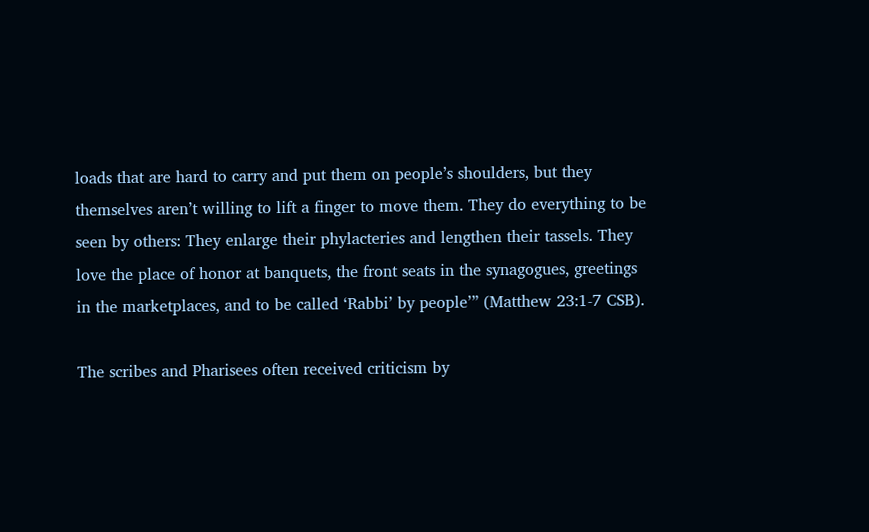loads that are hard to carry and put them on people’s shoulders, but they themselves aren’t willing to lift a finger to move them. They do everything to be seen by others: They enlarge their phylacteries and lengthen their tassels. They love the place of honor at banquets, the front seats in the synagogues, greetings in the marketplaces, and to be called ‘Rabbi’ by people’” (Matthew 23:1-7 CSB).

The scribes and Pharisees often received criticism by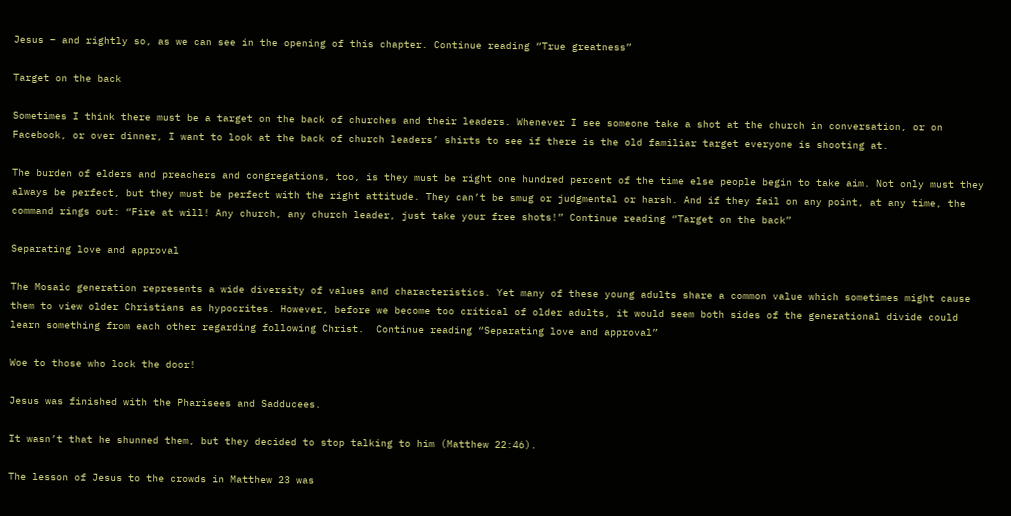Jesus – and rightly so, as we can see in the opening of this chapter. Continue reading “True greatness”

Target on the back

Sometimes I think there must be a target on the back of churches and their leaders. Whenever I see someone take a shot at the church in conversation, or on Facebook, or over dinner, I want to look at the back of church leaders’ shirts to see if there is the old familiar target everyone is shooting at.

The burden of elders and preachers and congregations, too, is they must be right one hundred percent of the time else people begin to take aim. Not only must they always be perfect, but they must be perfect with the right attitude. They can’t be smug or judgmental or harsh. And if they fail on any point, at any time, the command rings out: “Fire at will! Any church, any church leader, just take your free shots!” Continue reading “Target on the back”

Separating love and approval

The Mosaic generation represents a wide diversity of values and characteristics. Yet many of these young adults share a common value which sometimes might cause them to view older Christians as hypocrites. However, before we become too critical of older adults, it would seem both sides of the generational divide could learn something from each other regarding following Christ.  Continue reading “Separating love and approval”

Woe to those who lock the door!

Jesus was finished with the Pharisees and Sadducees.

It wasn’t that he shunned them, but they decided to stop talking to him (Matthew 22:46).

The lesson of Jesus to the crowds in Matthew 23 was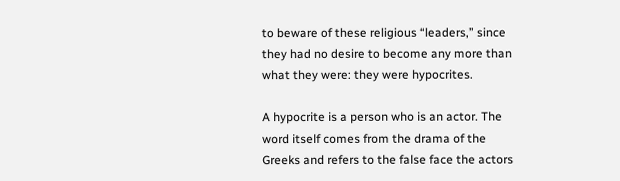to beware of these religious “leaders,” since they had no desire to become any more than what they were: they were hypocrites.

A hypocrite is a person who is an actor. The word itself comes from the drama of the Greeks and refers to the false face the actors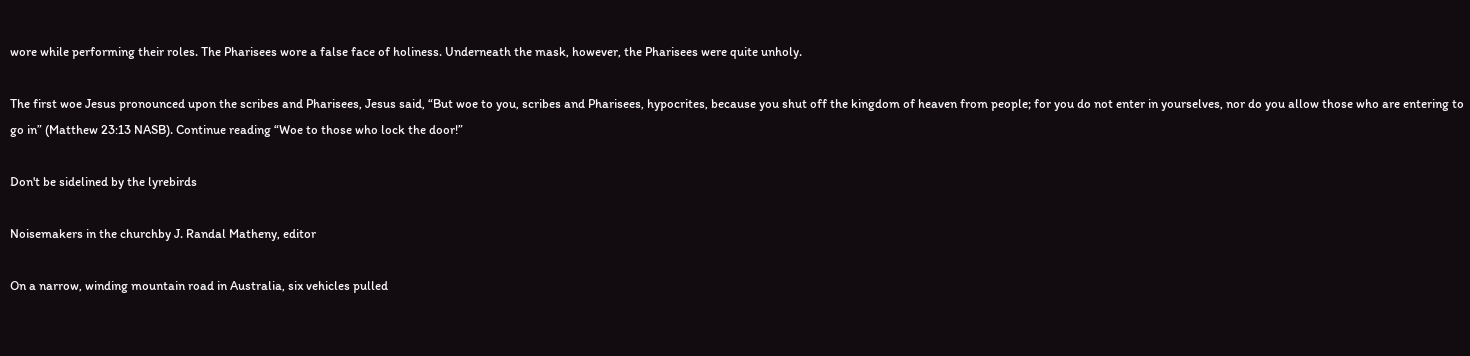wore while performing their roles. The Pharisees wore a false face of holiness. Underneath the mask, however, the Pharisees were quite unholy.

The first woe Jesus pronounced upon the scribes and Pharisees, Jesus said, “But woe to you, scribes and Pharisees, hypocrites, because you shut off the kingdom of heaven from people; for you do not enter in yourselves, nor do you allow those who are entering to go in” (Matthew 23:13 NASB). Continue reading “Woe to those who lock the door!”

Don't be sidelined by the lyrebirds

Noisemakers in the churchby J. Randal Matheny, editor

On a narrow, winding mountain road in Australia, six vehicles pulled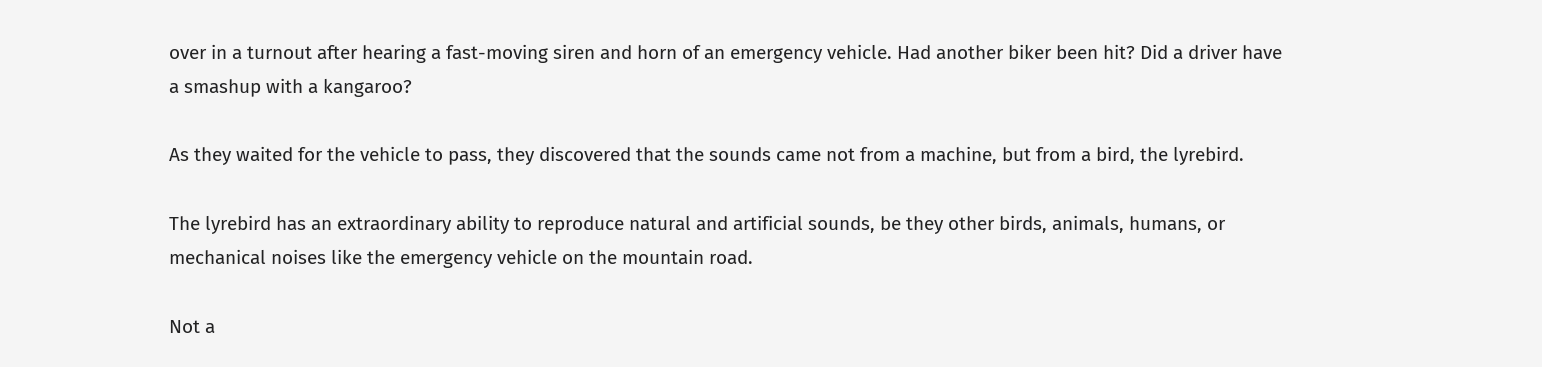over in a turnout after hearing a fast-moving siren and horn of an emergency vehicle. Had another biker been hit? Did a driver have a smashup with a kangaroo?

As they waited for the vehicle to pass, they discovered that the sounds came not from a machine, but from a bird, the lyrebird.

The lyrebird has an extraordinary ability to reproduce natural and artificial sounds, be they other birds, animals, humans, or mechanical noises like the emergency vehicle on the mountain road.

Not a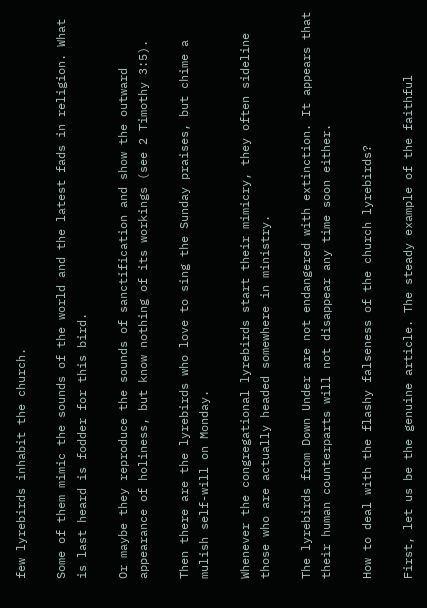few lyrebirds inhabit the church.

Some of them mimic the sounds of the world and the latest fads in religion. What is last heard is fodder for this bird.

Or maybe they reproduce the sounds of sanctification and show the outward appearance of holiness, but know nothing of its workings (see 2 Timothy 3:5).

Then there are the lyrebirds who love to sing the Sunday praises, but chime a mulish self-will on Monday.

Whenever the congregational lyrebirds start their mimicry, they often sideline those who are actually headed somewhere in ministry.

The lyrebirds from Down Under are not endangered with extinction. It appears that their human counterparts will not disappear any time soon either.

How to deal with the flashy falseness of the church lyrebirds?

First, let us be the genuine article. The steady example of the faithful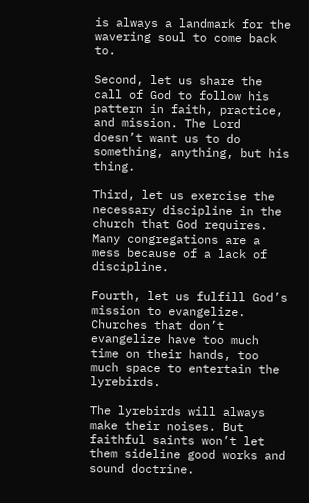is always a landmark for the wavering soul to come back to.

Second, let us share the call of God to follow his pattern in faith, practice, and mission. The Lord doesn’t want us to do something, anything, but his thing.

Third, let us exercise the necessary discipline in the church that God requires. Many congregations are a mess because of a lack of discipline.

Fourth, let us fulfill God’s mission to evangelize. Churches that don’t evangelize have too much time on their hands, too much space to entertain the lyrebirds.

The lyrebirds will always make their noises. But faithful saints won’t let them sideline good works and sound doctrine.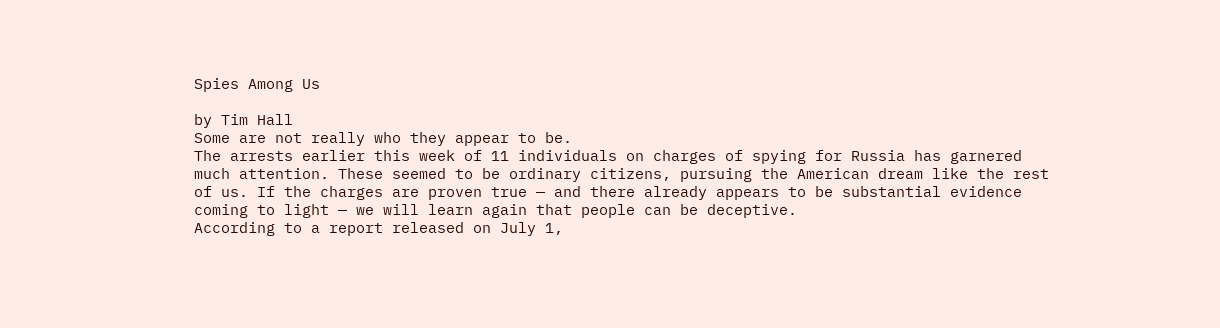Spies Among Us

by Tim Hall
Some are not really who they appear to be.
The arrests earlier this week of 11 individuals on charges of spying for Russia has garnered much attention. These seemed to be ordinary citizens, pursuing the American dream like the rest of us. If the charges are proven true — and there already appears to be substantial evidence coming to light — we will learn again that people can be deceptive.
According to a report released on July 1,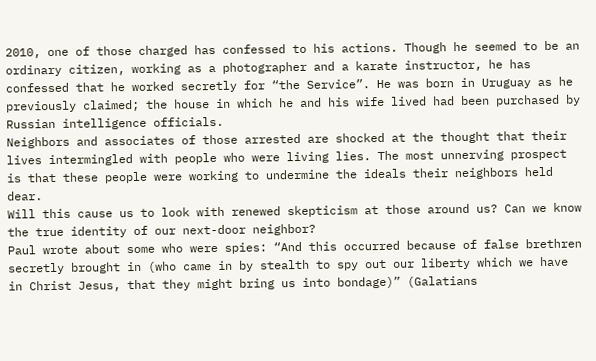2010, one of those charged has confessed to his actions. Though he seemed to be an ordinary citizen, working as a photographer and a karate instructor, he has confessed that he worked secretly for “the Service”. He was born in Uruguay as he previously claimed; the house in which he and his wife lived had been purchased by Russian intelligence officials.
Neighbors and associates of those arrested are shocked at the thought that their lives intermingled with people who were living lies. The most unnerving prospect is that these people were working to undermine the ideals their neighbors held dear.
Will this cause us to look with renewed skepticism at those around us? Can we know the true identity of our next-door neighbor?
Paul wrote about some who were spies: “And this occurred because of false brethren secretly brought in (who came in by stealth to spy out our liberty which we have in Christ Jesus, that they might bring us into bondage)” (Galatians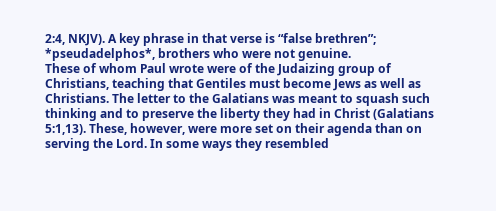2:4, NKJV). A key phrase in that verse is “false brethren”; *pseudadelphos*, brothers who were not genuine.
These of whom Paul wrote were of the Judaizing group of Christians, teaching that Gentiles must become Jews as well as Christians. The letter to the Galatians was meant to squash such thinking and to preserve the liberty they had in Christ (Galatians 5:1,13). These, however, were more set on their agenda than on serving the Lord. In some ways they resembled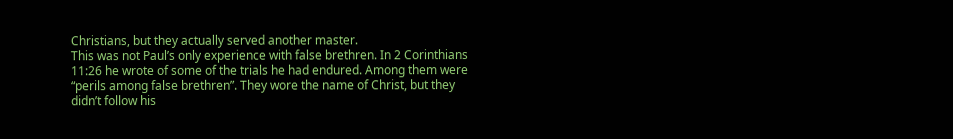Christians, but they actually served another master.
This was not Paul’s only experience with false brethren. In 2 Corinthians 11:26 he wrote of some of the trials he had endured. Among them were “perils among false brethren”. They wore the name of Christ, but they didn’t follow his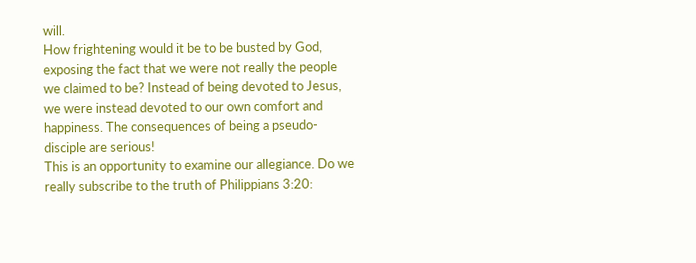will.
How frightening would it be to be busted by God, exposing the fact that we were not really the people we claimed to be? Instead of being devoted to Jesus, we were instead devoted to our own comfort and happiness. The consequences of being a pseudo-disciple are serious!
This is an opportunity to examine our allegiance. Do we really subscribe to the truth of Philippians 3:20: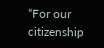“For our citizenship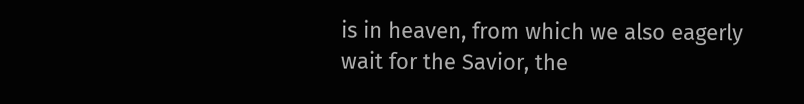is in heaven, from which we also eagerly wait for the Savior, the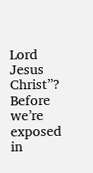Lord Jesus Christ”? Before we’re exposed in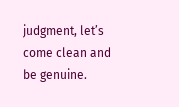judgment, let’s come clean and be genuine.